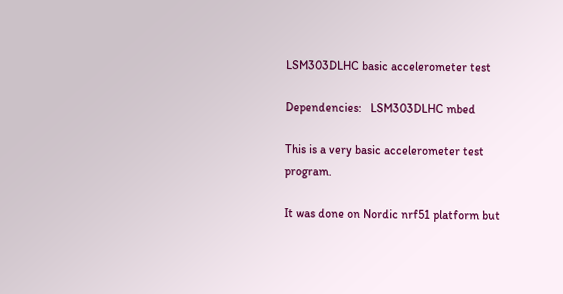LSM303DLHC basic accelerometer test

Dependencies:   LSM303DLHC mbed

This is a very basic accelerometer test program.

It was done on Nordic nrf51 platform but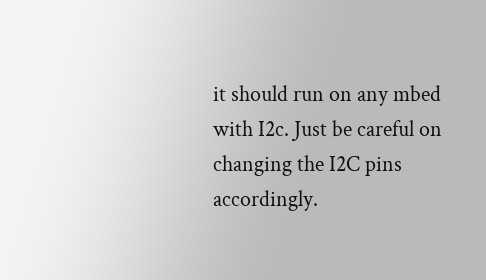it should run on any mbed with I2c. Just be careful on changing the I2C pins accordingly.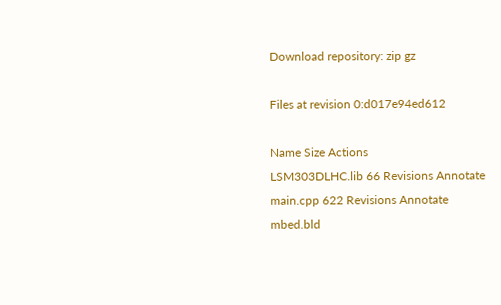Download repository: zip gz

Files at revision 0:d017e94ed612

Name Size Actions
LSM303DLHC.lib 66 Revisions Annotate
main.cpp 622 Revisions Annotate
mbed.bld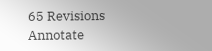65 Revisions Annotate